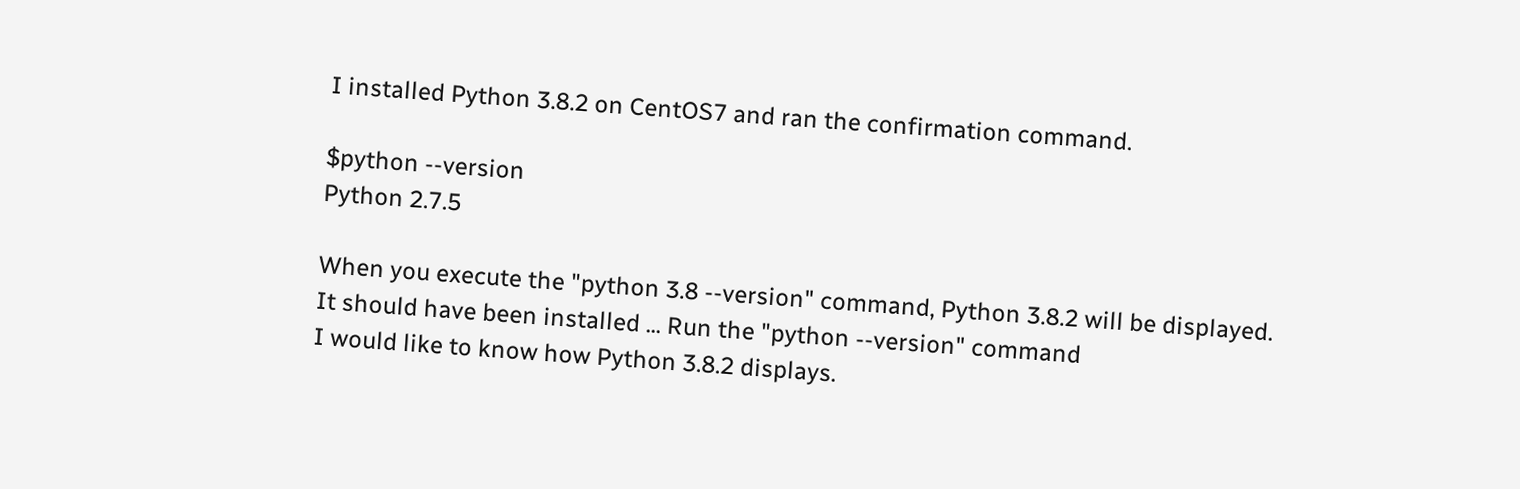I installed Python 3.8.2 on CentOS7 and ran the confirmation command.

$python --version
Python 2.7.5

When you execute the "python 3.8 --version" command, Python 3.8.2 will be displayed.
It should have been installed ... Run the "python --version" command
I would like to know how Python 3.8.2 displays.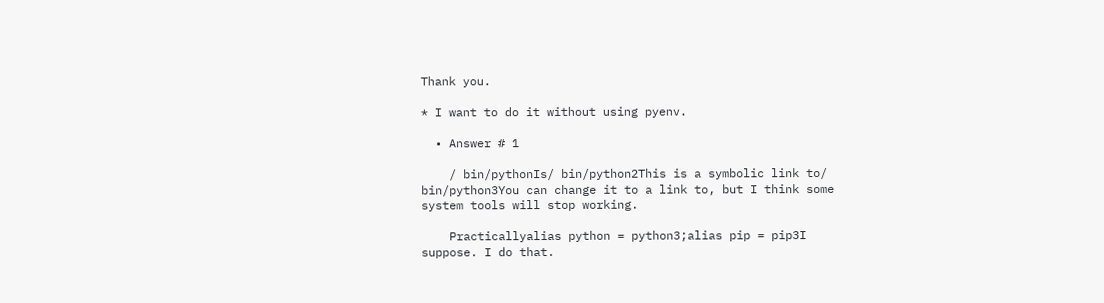Thank you.

* I want to do it without using pyenv.

  • Answer # 1

    / bin/pythonIs/ bin/python2This is a symbolic link to/ bin/python3You can change it to a link to, but I think some system tools will stop working.

    Practicallyalias python = python3;alias pip = pip3I suppose. I do that.